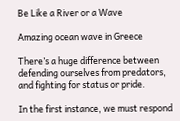Be Like a River or a Wave

Amazing ocean wave in Greece

There’s a huge difference between defending ourselves from predators, and fighting for status or pride.

In the first instance, we must respond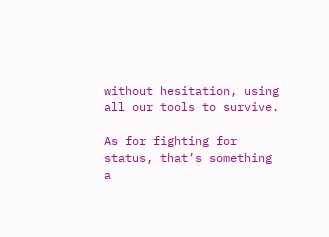without hesitation, using all our tools to survive.

As for fighting for status, that’s something a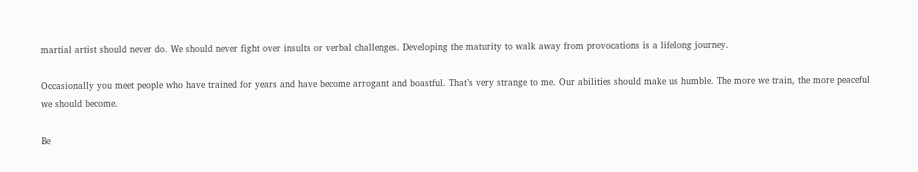martial artist should never do. We should never fight over insults or verbal challenges. Developing the maturity to walk away from provocations is a lifelong journey.

Occasionally you meet people who have trained for years and have become arrogant and boastful. That’s very strange to me. Our abilities should make us humble. The more we train, the more peaceful we should become.

Be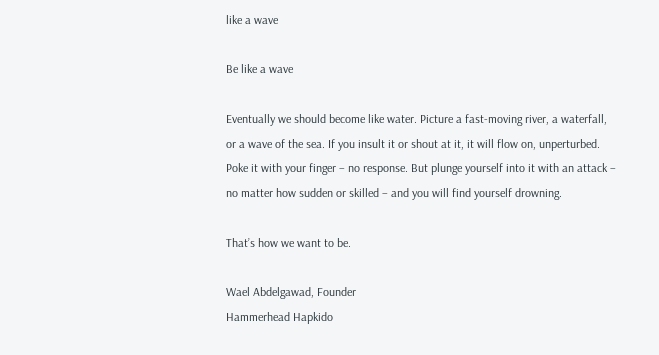like a wave

Be like a wave

Eventually we should become like water. Picture a fast-moving river, a waterfall, or a wave of the sea. If you insult it or shout at it, it will flow on, unperturbed. Poke it with your finger – no response. But plunge yourself into it with an attack – no matter how sudden or skilled – and you will find yourself drowning.

That’s how we want to be.

Wael Abdelgawad, Founder
Hammerhead Hapkido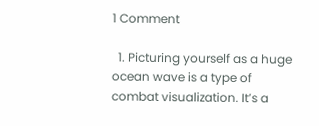1 Comment

  1. Picturing yourself as a huge ocean wave is a type of combat visualization. It’s a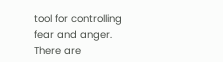tool for controlling fear and anger. There are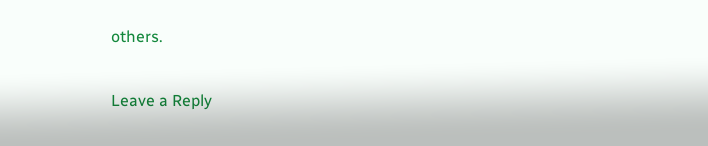others.

Leave a Reply